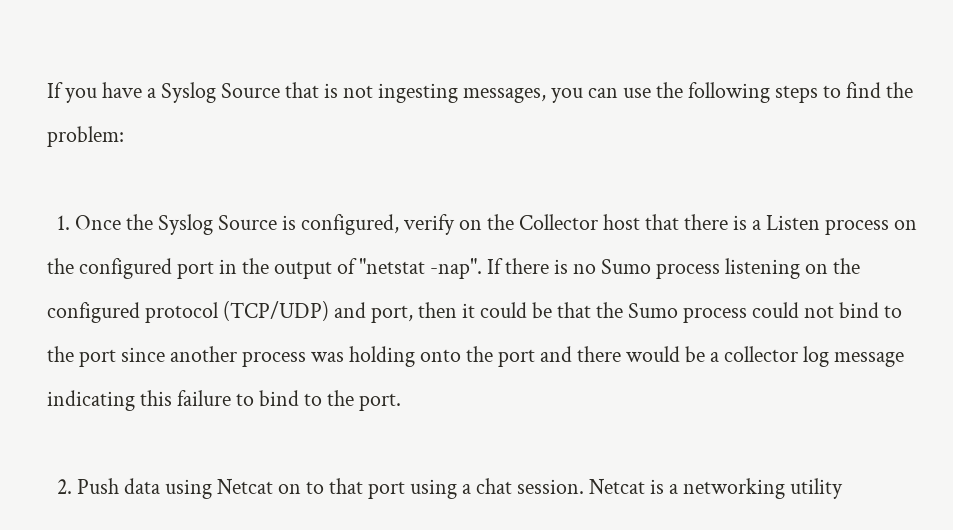If you have a Syslog Source that is not ingesting messages, you can use the following steps to find the problem:

  1. Once the Syslog Source is configured, verify on the Collector host that there is a Listen process on the configured port in the output of "netstat -nap". If there is no Sumo process listening on the configured protocol (TCP/UDP) and port, then it could be that the Sumo process could not bind to the port since another process was holding onto the port and there would be a collector log message indicating this failure to bind to the port.

  2. Push data using Netcat on to that port using a chat session. Netcat is a networking utility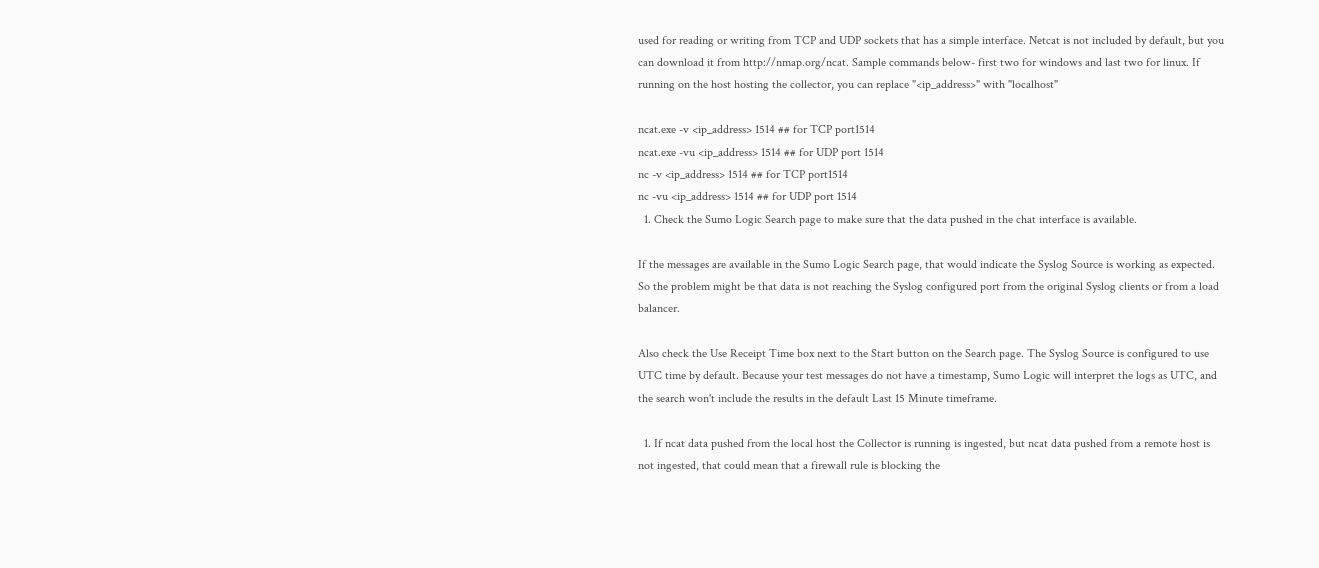used for reading or writing from TCP and UDP sockets that has a simple interface. Netcat is not included by default, but you can download it from http://nmap.org/ncat. Sample commands below- first two for windows and last two for linux. If running on the host hosting the collector, you can replace "<ip_address>" with "localhost"

ncat.exe -v <ip_address> 1514 ## for TCP port1514
ncat.exe -vu <ip_address> 1514 ## for UDP port 1514
nc -v <ip_address> 1514 ## for TCP port1514
nc -vu <ip_address> 1514 ## for UDP port 1514
  1. Check the Sumo Logic Search page to make sure that the data pushed in the chat interface is available.

If the messages are available in the Sumo Logic Search page, that would indicate the Syslog Source is working as expected. So the problem might be that data is not reaching the Syslog configured port from the original Syslog clients or from a load balancer.

Also check the Use Receipt Time box next to the Start button on the Search page. The Syslog Source is configured to use UTC time by default. Because your test messages do not have a timestamp, Sumo Logic will interpret the logs as UTC, and the search won't include the results in the default Last 15 Minute timeframe.

  1. If ncat data pushed from the local host the Collector is running is ingested, but ncat data pushed from a remote host is not ingested, that could mean that a firewall rule is blocking the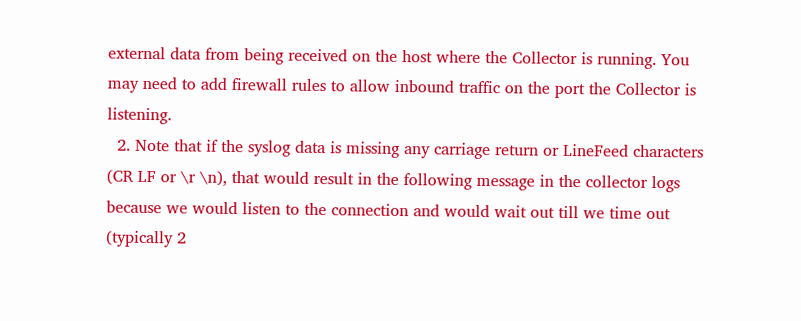external data from being received on the host where the Collector is running. You may need to add firewall rules to allow inbound traffic on the port the Collector is listening.
  2. Note that if the syslog data is missing any carriage return or LineFeed characters (CR LF or \r \n), that would result in the following message in the collector logs because we would listen to the connection and would wait out till we time out (typically 2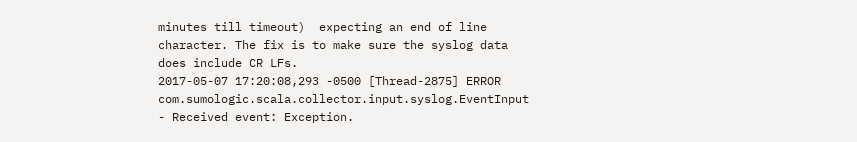minutes till timeout)  expecting an end of line character. The fix is to make sure the syslog data does include CR LFs.
2017-05-07 17:20:08,293 -0500 [Thread-2875] ERROR com.sumologic.scala.collector.input.syslog.EventInput - Received event: Exception.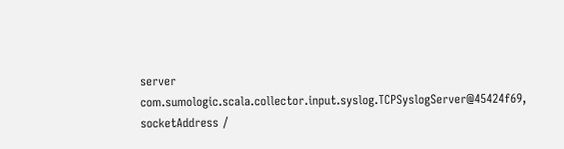server com.sumologic.scala.collector.input.syslog.TCPSyslogServer@45424f69, socketAddress /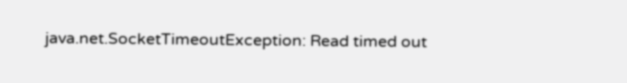java.net.SocketTimeoutException: Read timed out